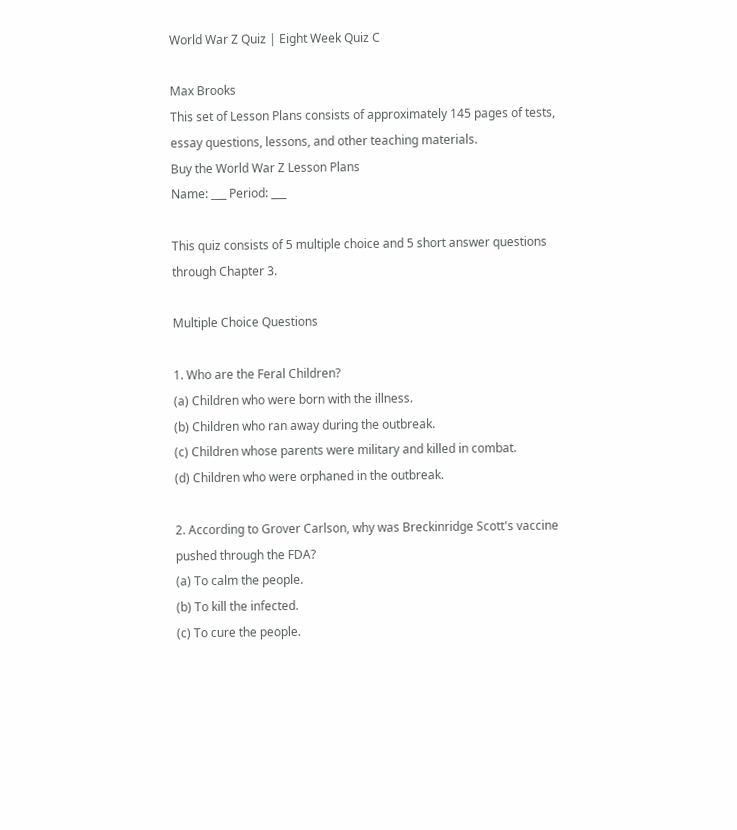World War Z Quiz | Eight Week Quiz C

Max Brooks
This set of Lesson Plans consists of approximately 145 pages of tests, essay questions, lessons, and other teaching materials.
Buy the World War Z Lesson Plans
Name: ___ Period: ___

This quiz consists of 5 multiple choice and 5 short answer questions through Chapter 3.

Multiple Choice Questions

1. Who are the Feral Children?
(a) Children who were born with the illness.
(b) Children who ran away during the outbreak.
(c) Children whose parents were military and killed in combat.
(d) Children who were orphaned in the outbreak.

2. According to Grover Carlson, why was Breckinridge Scott's vaccine pushed through the FDA?
(a) To calm the people.
(b) To kill the infected.
(c) To cure the people.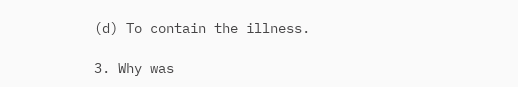(d) To contain the illness.

3. Why was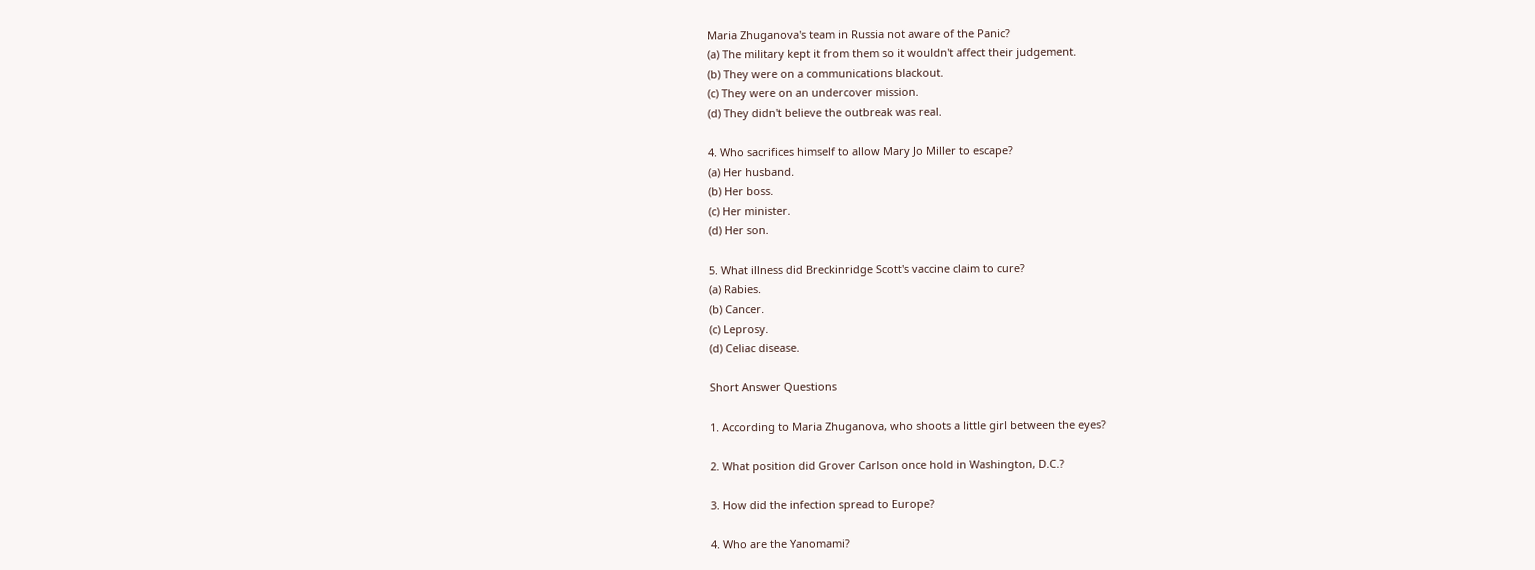Maria Zhuganova's team in Russia not aware of the Panic?
(a) The military kept it from them so it wouldn't affect their judgement.
(b) They were on a communications blackout.
(c) They were on an undercover mission.
(d) They didn't believe the outbreak was real.

4. Who sacrifices himself to allow Mary Jo Miller to escape?
(a) Her husband.
(b) Her boss.
(c) Her minister.
(d) Her son.

5. What illness did Breckinridge Scott's vaccine claim to cure?
(a) Rabies.
(b) Cancer.
(c) Leprosy.
(d) Celiac disease.

Short Answer Questions

1. According to Maria Zhuganova, who shoots a little girl between the eyes?

2. What position did Grover Carlson once hold in Washington, D.C.?

3. How did the infection spread to Europe?

4. Who are the Yanomami?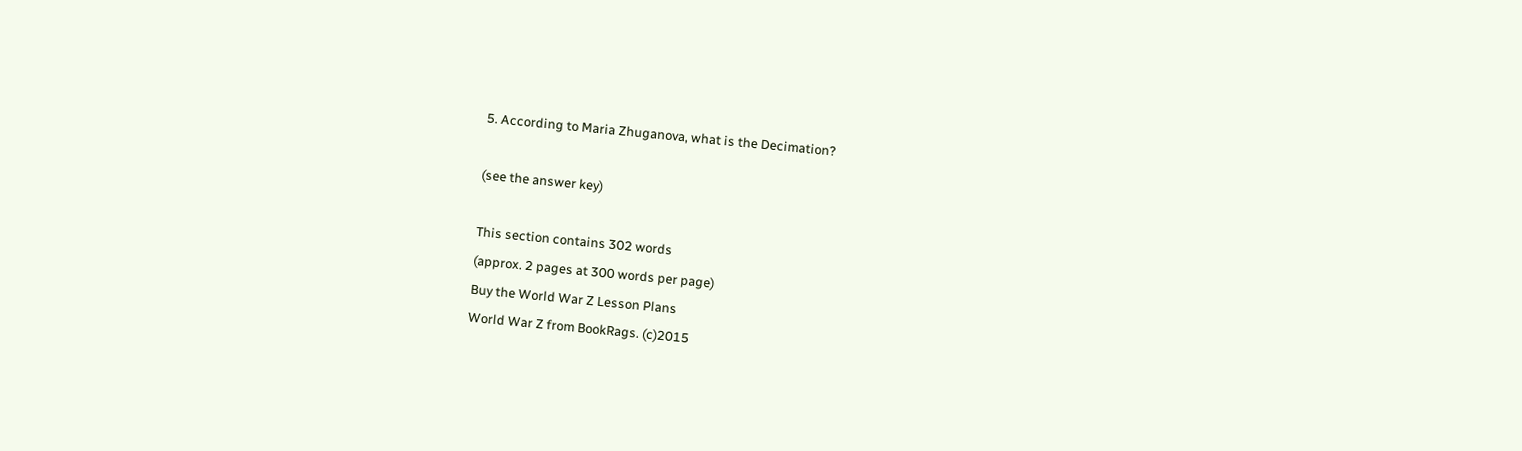5. According to Maria Zhuganova, what is the Decimation?

(see the answer key)

This section contains 302 words
(approx. 2 pages at 300 words per page)
Buy the World War Z Lesson Plans
World War Z from BookRags. (c)2015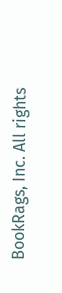BookRags, Inc. All rights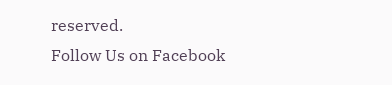reserved.
Follow Us on Facebook